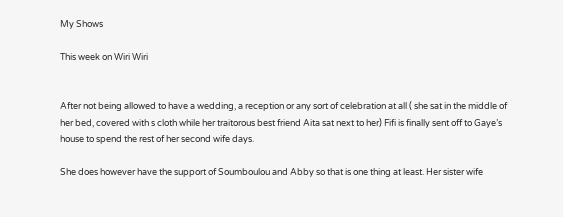My Shows

This week on Wiri Wiri


After not being allowed to have a wedding, a reception or any sort of celebration at all ( she sat in the middle of her bed, covered with s cloth while her traitorous best friend Aita sat next to her) Fifi is finally sent off to Gaye’s house to spend the rest of her second wife days.

She does however have the support of Soumboulou and Abby so that is one thing at least. Her sister wife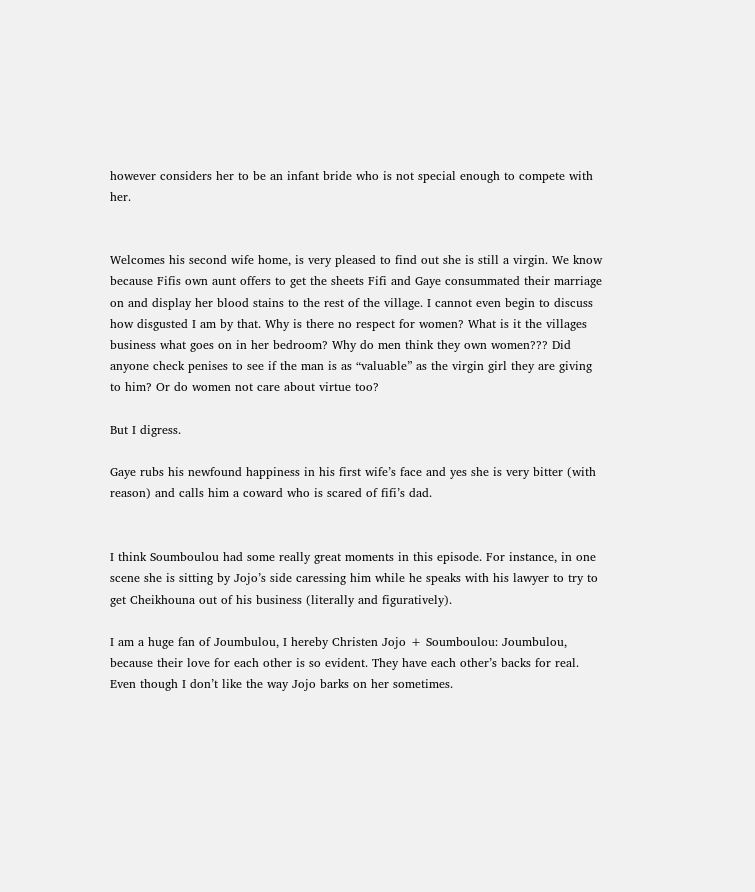however considers her to be an infant bride who is not special enough to compete with her.


Welcomes his second wife home, is very pleased to find out she is still a virgin. We know because Fifis own aunt offers to get the sheets Fifi and Gaye consummated their marriage on and display her blood stains to the rest of the village. I cannot even begin to discuss how disgusted I am by that. Why is there no respect for women? What is it the villages business what goes on in her bedroom? Why do men think they own women??? Did anyone check penises to see if the man is as “valuable” as the virgin girl they are giving to him? Or do women not care about virtue too?

But I digress.

Gaye rubs his newfound happiness in his first wife’s face and yes she is very bitter (with reason) and calls him a coward who is scared of fifi’s dad.


I think Soumboulou had some really great moments in this episode. For instance, in one scene she is sitting by Jojo’s side caressing him while he speaks with his lawyer to try to get Cheikhouna out of his business (literally and figuratively).

I am a huge fan of Joumbulou, I hereby Christen Jojo + Soumboulou: Joumbulou, because their love for each other is so evident. They have each other’s backs for real. Even though I don’t like the way Jojo barks on her sometimes.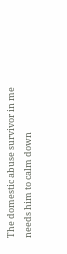The domestic abuse survivor in me needs him to calm down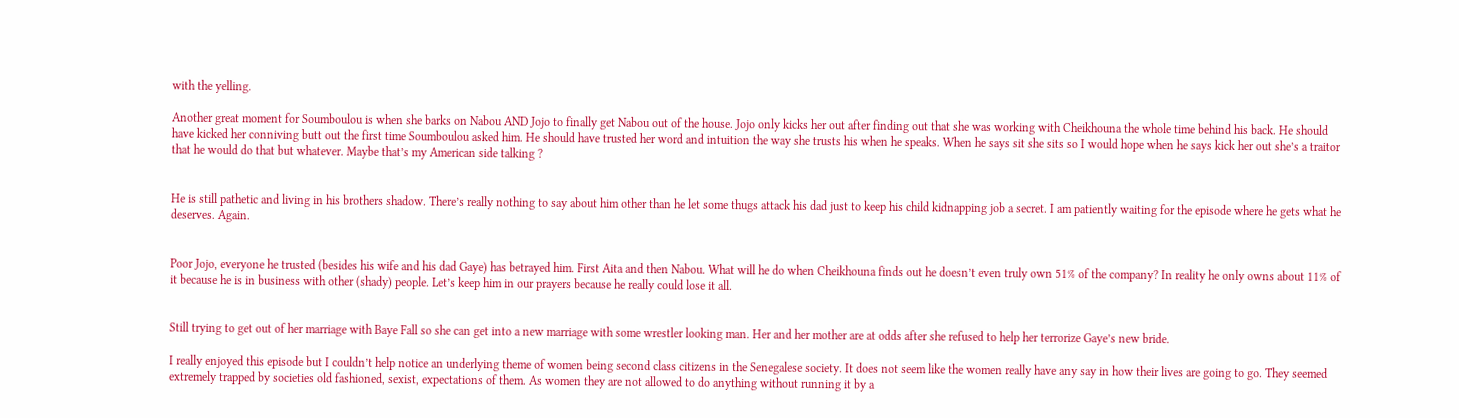with the yelling.

Another great moment for Soumboulou is when she barks on Nabou AND Jojo to finally get Nabou out of the house. Jojo only kicks her out after finding out that she was working with Cheikhouna the whole time behind his back. He should have kicked her conniving butt out the first time Soumboulou asked him. He should have trusted her word and intuition the way she trusts his when he speaks. When he says sit she sits so I would hope when he says kick her out she’s a traitor that he would do that but whatever. Maybe that’s my American side talking ?


He is still pathetic and living in his brothers shadow. There’s really nothing to say about him other than he let some thugs attack his dad just to keep his child kidnapping job a secret. I am patiently waiting for the episode where he gets what he deserves. Again.


Poor Jojo, everyone he trusted (besides his wife and his dad Gaye) has betrayed him. First Aita and then Nabou. What will he do when Cheikhouna finds out he doesn’t even truly own 51% of the company? In reality he only owns about 11% of it because he is in business with other (shady) people. Let’s keep him in our prayers because he really could lose it all.


Still trying to get out of her marriage with Baye Fall so she can get into a new marriage with some wrestler looking man. Her and her mother are at odds after she refused to help her terrorize Gaye’s new bride.

I really enjoyed this episode but I couldn’t help notice an underlying theme of women being second class citizens in the Senegalese society. It does not seem like the women really have any say in how their lives are going to go. They seemed extremely trapped by societies old fashioned, sexist, expectations of them. As women they are not allowed to do anything without running it by a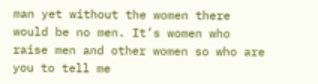man yet without the women there would be no men. It’s women who raise men and other women so who are you to tell me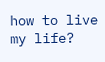how to live my life?